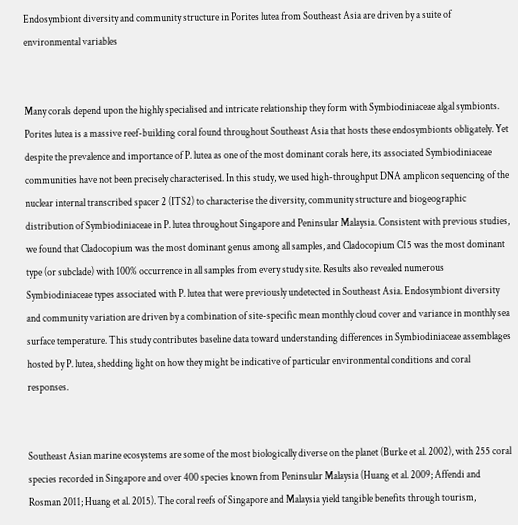Endosymbiont diversity and community structure in Porites lutea from Southeast Asia are driven by a suite of environmental variables


Many corals depend upon the highly specialised and intricate relationship they form with Symbiodiniaceae algal symbionts. Porites lutea is a massive reef-building coral found throughout Southeast Asia that hosts these endosymbionts obligately. Yet despite the prevalence and importance of P. lutea as one of the most dominant corals here, its associated Symbiodiniaceae communities have not been precisely characterised. In this study, we used high-throughput DNA amplicon sequencing of the nuclear internal transcribed spacer 2 (ITS2) to characterise the diversity, community structure and biogeographic distribution of Symbiodiniaceae in P. lutea throughout Singapore and Peninsular Malaysia. Consistent with previous studies, we found that Cladocopium was the most dominant genus among all samples, and Cladocopium C15 was the most dominant type (or subclade) with 100% occurrence in all samples from every study site. Results also revealed numerous Symbiodiniaceae types associated with P. lutea that were previously undetected in Southeast Asia. Endosymbiont diversity and community variation are driven by a combination of site-specific mean monthly cloud cover and variance in monthly sea surface temperature. This study contributes baseline data toward understanding differences in Symbiodiniaceae assemblages hosted by P. lutea, shedding light on how they might be indicative of particular environmental conditions and coral responses.


Southeast Asian marine ecosystems are some of the most biologically diverse on the planet (Burke et al. 2002), with 255 coral species recorded in Singapore and over 400 species known from Peninsular Malaysia (Huang et al. 2009; Affendi and Rosman 2011; Huang et al. 2015). The coral reefs of Singapore and Malaysia yield tangible benefits through tourism,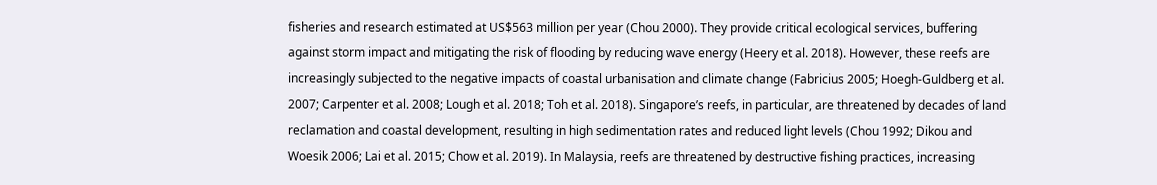fisheries and research estimated at US$563 million per year (Chou 2000). They provide critical ecological services, buffering against storm impact and mitigating the risk of flooding by reducing wave energy (Heery et al. 2018). However, these reefs are increasingly subjected to the negative impacts of coastal urbanisation and climate change (Fabricius 2005; Hoegh-Guldberg et al. 2007; Carpenter et al. 2008; Lough et al. 2018; Toh et al. 2018). Singapore’s reefs, in particular, are threatened by decades of land reclamation and coastal development, resulting in high sedimentation rates and reduced light levels (Chou 1992; Dikou and Woesik 2006; Lai et al. 2015; Chow et al. 2019). In Malaysia, reefs are threatened by destructive fishing practices, increasing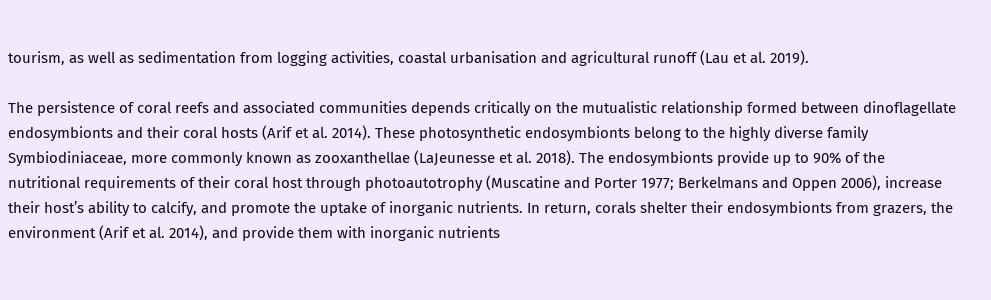tourism, as well as sedimentation from logging activities, coastal urbanisation and agricultural runoff (Lau et al. 2019).

The persistence of coral reefs and associated communities depends critically on the mutualistic relationship formed between dinoflagellate endosymbionts and their coral hosts (Arif et al. 2014). These photosynthetic endosymbionts belong to the highly diverse family Symbiodiniaceae, more commonly known as zooxanthellae (LaJeunesse et al. 2018). The endosymbionts provide up to 90% of the nutritional requirements of their coral host through photoautotrophy (Muscatine and Porter 1977; Berkelmans and Oppen 2006), increase their host’s ability to calcify, and promote the uptake of inorganic nutrients. In return, corals shelter their endosymbionts from grazers, the environment (Arif et al. 2014), and provide them with inorganic nutrients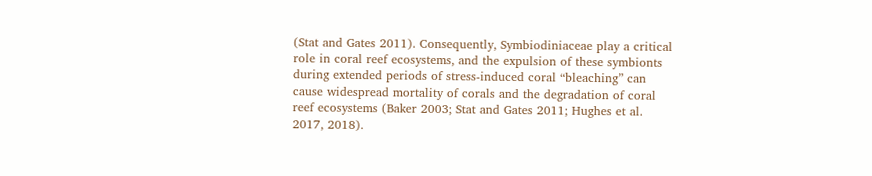(Stat and Gates 2011). Consequently, Symbiodiniaceae play a critical role in coral reef ecosystems, and the expulsion of these symbionts during extended periods of stress-induced coral “bleaching” can cause widespread mortality of corals and the degradation of coral reef ecosystems (Baker 2003; Stat and Gates 2011; Hughes et al. 2017, 2018).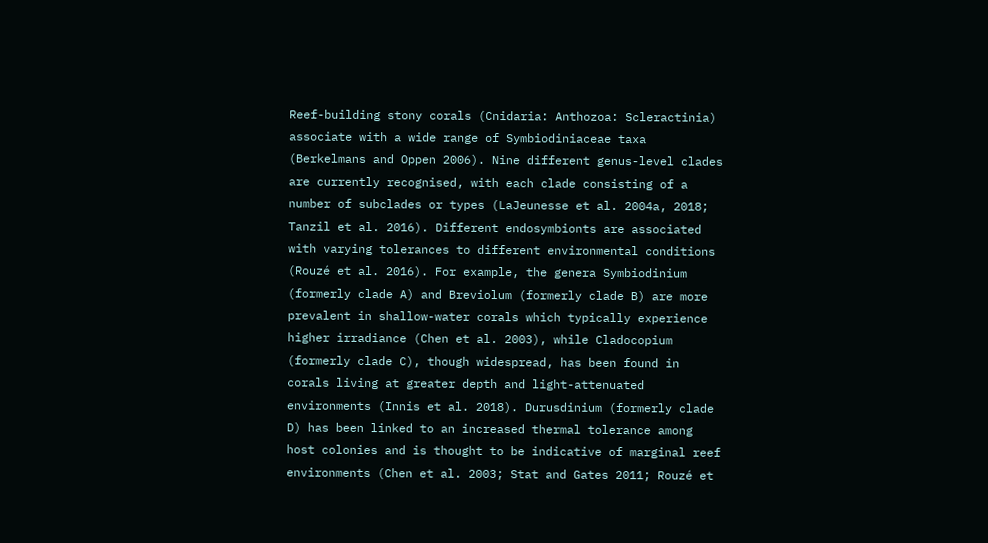Reef-building stony corals (Cnidaria: Anthozoa: Scleractinia) associate with a wide range of Symbiodiniaceae taxa (Berkelmans and Oppen 2006). Nine different genus-level clades are currently recognised, with each clade consisting of a number of subclades or types (LaJeunesse et al. 2004a, 2018; Tanzil et al. 2016). Different endosymbionts are associated with varying tolerances to different environmental conditions (Rouzé et al. 2016). For example, the genera Symbiodinium (formerly clade A) and Breviolum (formerly clade B) are more prevalent in shallow-water corals which typically experience higher irradiance (Chen et al. 2003), while Cladocopium (formerly clade C), though widespread, has been found in corals living at greater depth and light-attenuated environments (Innis et al. 2018). Durusdinium (formerly clade D) has been linked to an increased thermal tolerance among host colonies and is thought to be indicative of marginal reef environments (Chen et al. 2003; Stat and Gates 2011; Rouzé et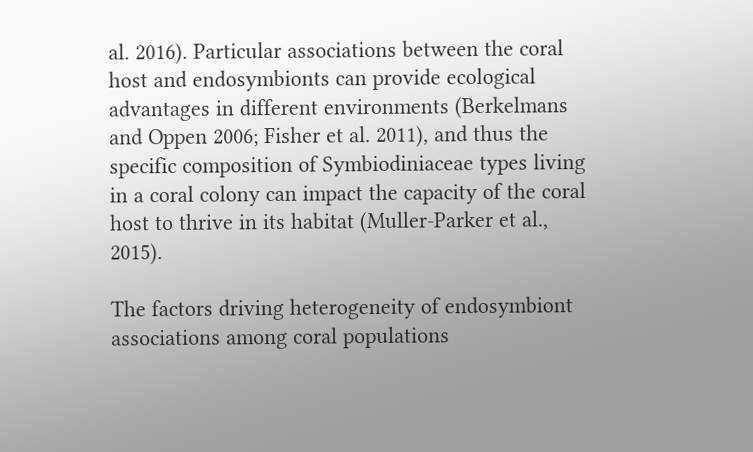al. 2016). Particular associations between the coral host and endosymbionts can provide ecological advantages in different environments (Berkelmans and Oppen 2006; Fisher et al. 2011), and thus the specific composition of Symbiodiniaceae types living in a coral colony can impact the capacity of the coral host to thrive in its habitat (Muller-Parker et al., 2015).

The factors driving heterogeneity of endosymbiont associations among coral populations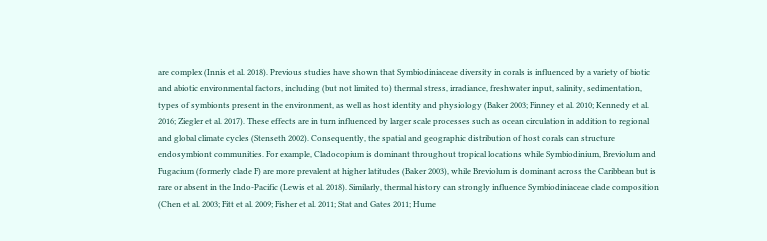are complex (Innis et al. 2018). Previous studies have shown that Symbiodiniaceae diversity in corals is influenced by a variety of biotic and abiotic environmental factors, including (but not limited to) thermal stress, irradiance, freshwater input, salinity, sedimentation, types of symbionts present in the environment, as well as host identity and physiology (Baker 2003; Finney et al. 2010; Kennedy et al. 2016; Ziegler et al. 2017). These effects are in turn influenced by larger scale processes such as ocean circulation in addition to regional and global climate cycles (Stenseth 2002). Consequently, the spatial and geographic distribution of host corals can structure endosymbiont communities. For example, Cladocopium is dominant throughout tropical locations while Symbiodinium, Breviolum and Fugacium (formerly clade F) are more prevalent at higher latitudes (Baker 2003), while Breviolum is dominant across the Caribbean but is rare or absent in the Indo-Pacific (Lewis et al. 2018). Similarly, thermal history can strongly influence Symbiodiniaceae clade composition (Chen et al. 2003; Fitt et al. 2009; Fisher et al. 2011; Stat and Gates 2011; Hume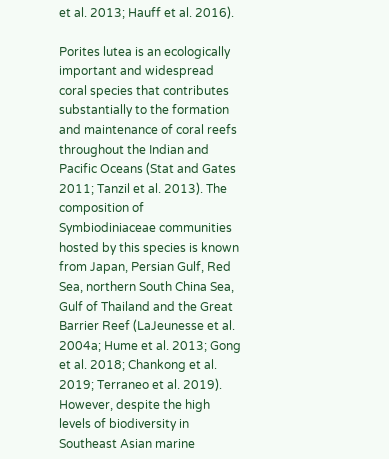et al. 2013; Hauff et al. 2016).

Porites lutea is an ecologically important and widespread coral species that contributes substantially to the formation and maintenance of coral reefs throughout the Indian and Pacific Oceans (Stat and Gates 2011; Tanzil et al. 2013). The composition of Symbiodiniaceae communities hosted by this species is known from Japan, Persian Gulf, Red Sea, northern South China Sea, Gulf of Thailand and the Great Barrier Reef (LaJeunesse et al. 2004a; Hume et al. 2013; Gong et al. 2018; Chankong et al. 2019; Terraneo et al. 2019). However, despite the high levels of biodiversity in Southeast Asian marine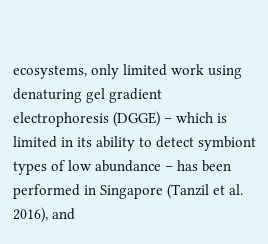ecosystems, only limited work using denaturing gel gradient electrophoresis (DGGE) – which is limited in its ability to detect symbiont types of low abundance – has been performed in Singapore (Tanzil et al. 2016), and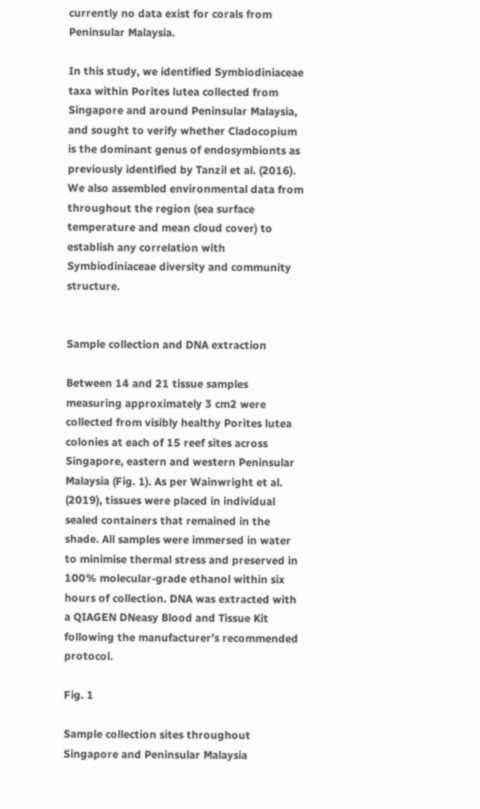currently no data exist for corals from Peninsular Malaysia.

In this study, we identified Symbiodiniaceae taxa within Porites lutea collected from Singapore and around Peninsular Malaysia, and sought to verify whether Cladocopium is the dominant genus of endosymbionts as previously identified by Tanzil et al. (2016). We also assembled environmental data from throughout the region (sea surface temperature and mean cloud cover) to establish any correlation with Symbiodiniaceae diversity and community structure.


Sample collection and DNA extraction

Between 14 and 21 tissue samples measuring approximately 3 cm2 were collected from visibly healthy Porites lutea colonies at each of 15 reef sites across Singapore, eastern and western Peninsular Malaysia (Fig. 1). As per Wainwright et al. (2019), tissues were placed in individual sealed containers that remained in the shade. All samples were immersed in water to minimise thermal stress and preserved in 100% molecular-grade ethanol within six hours of collection. DNA was extracted with a QIAGEN DNeasy Blood and Tissue Kit following the manufacturer’s recommended protocol.

Fig. 1

Sample collection sites throughout Singapore and Peninsular Malaysia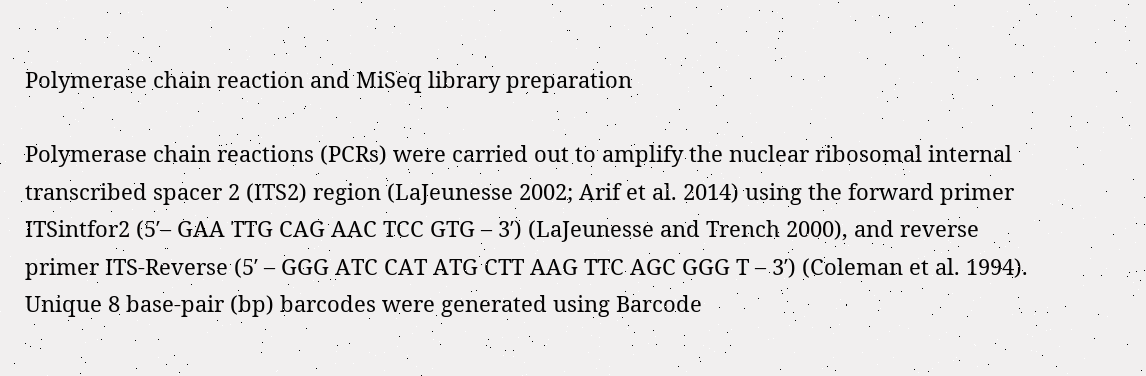Polymerase chain reaction and MiSeq library preparation

Polymerase chain reactions (PCRs) were carried out to amplify the nuclear ribosomal internal transcribed spacer 2 (ITS2) region (LaJeunesse 2002; Arif et al. 2014) using the forward primer ITSintfor2 (5′– GAA TTG CAG AAC TCC GTG – 3′) (LaJeunesse and Trench 2000), and reverse primer ITS-Reverse (5′ – GGG ATC CAT ATG CTT AAG TTC AGC GGG T – 3′) (Coleman et al. 1994). Unique 8 base-pair (bp) barcodes were generated using Barcode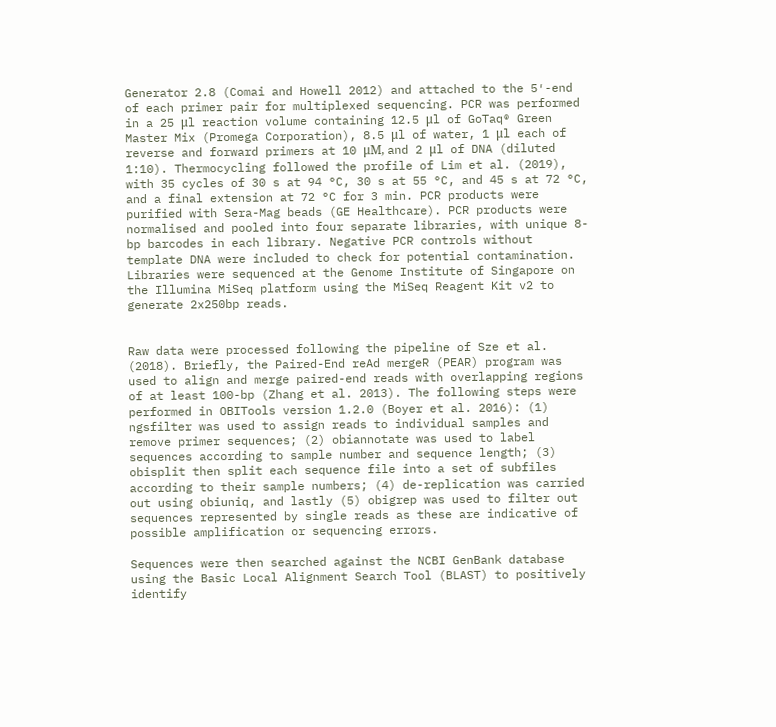Generator 2.8 (Comai and Howell 2012) and attached to the 5′-end of each primer pair for multiplexed sequencing. PCR was performed in a 25 μl reaction volume containing 12.5 μl of GoTaq® Green Master Mix (Promega Corporation), 8.5 μl of water, 1 μl each of reverse and forward primers at 10 μM, and 2 μl of DNA (diluted 1:10). Thermocycling followed the profile of Lim et al. (2019), with 35 cycles of 30 s at 94 °C, 30 s at 55 °C, and 45 s at 72 °C, and a final extension at 72 °C for 3 min. PCR products were purified with Sera-Mag beads (GE Healthcare). PCR products were normalised and pooled into four separate libraries, with unique 8-bp barcodes in each library. Negative PCR controls without template DNA were included to check for potential contamination. Libraries were sequenced at the Genome Institute of Singapore on the Illumina MiSeq platform using the MiSeq Reagent Kit v2 to generate 2x250bp reads.


Raw data were processed following the pipeline of Sze et al. (2018). Briefly, the Paired-End reAd mergeR (PEAR) program was used to align and merge paired-end reads with overlapping regions of at least 100-bp (Zhang et al. 2013). The following steps were performed in OBITools version 1.2.0 (Boyer et al. 2016): (1) ngsfilter was used to assign reads to individual samples and remove primer sequences; (2) obiannotate was used to label sequences according to sample number and sequence length; (3) obisplit then split each sequence file into a set of subfiles according to their sample numbers; (4) de-replication was carried out using obiuniq, and lastly (5) obigrep was used to filter out sequences represented by single reads as these are indicative of possible amplification or sequencing errors.

Sequences were then searched against the NCBI GenBank database using the Basic Local Alignment Search Tool (BLAST) to positively identify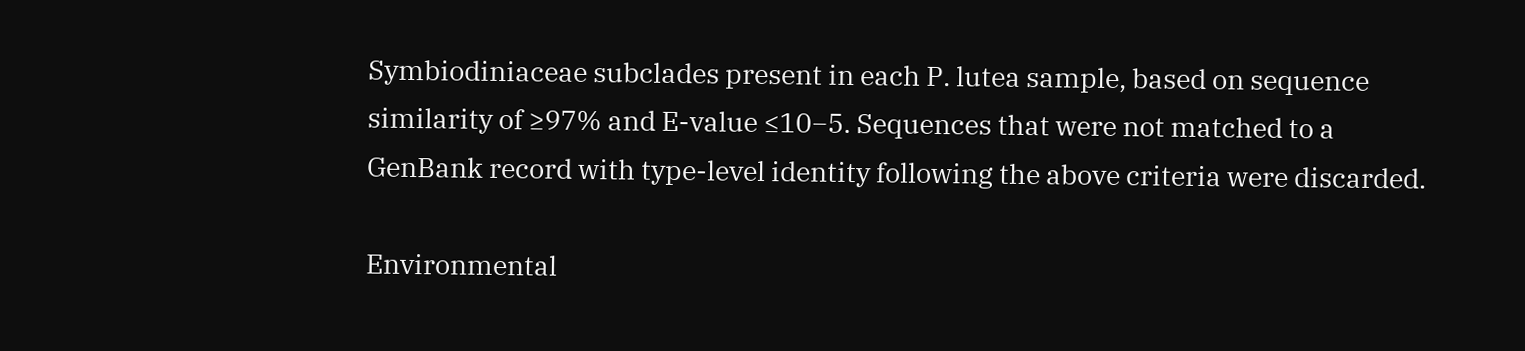Symbiodiniaceae subclades present in each P. lutea sample, based on sequence similarity of ≥97% and E-value ≤10−5. Sequences that were not matched to a GenBank record with type-level identity following the above criteria were discarded.

Environmental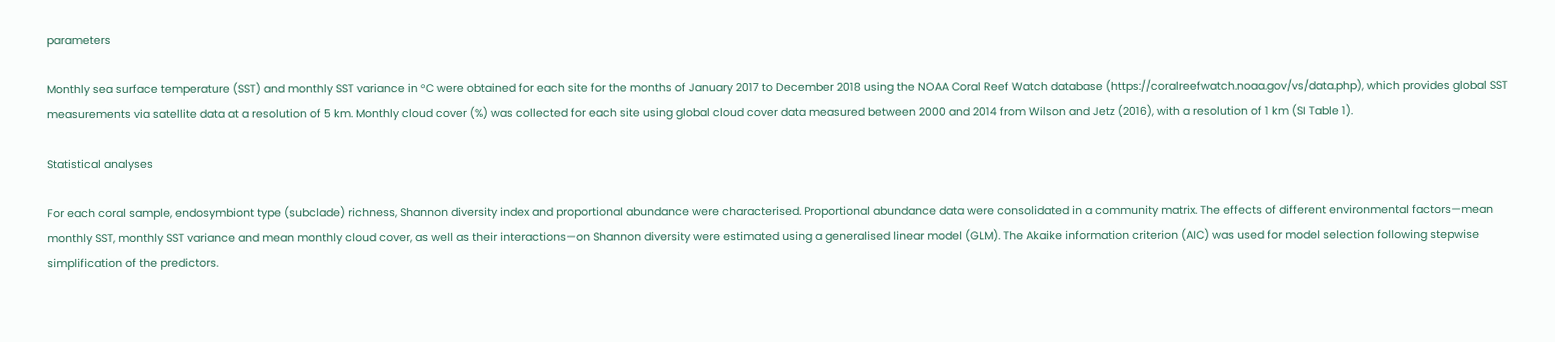parameters

Monthly sea surface temperature (SST) and monthly SST variance in °C were obtained for each site for the months of January 2017 to December 2018 using the NOAA Coral Reef Watch database (https://coralreefwatch.noaa.gov/vs/data.php), which provides global SST measurements via satellite data at a resolution of 5 km. Monthly cloud cover (%) was collected for each site using global cloud cover data measured between 2000 and 2014 from Wilson and Jetz (2016), with a resolution of 1 km (SI Table 1).

Statistical analyses

For each coral sample, endosymbiont type (subclade) richness, Shannon diversity index and proportional abundance were characterised. Proportional abundance data were consolidated in a community matrix. The effects of different environmental factors—mean monthly SST, monthly SST variance and mean monthly cloud cover, as well as their interactions—on Shannon diversity were estimated using a generalised linear model (GLM). The Akaike information criterion (AIC) was used for model selection following stepwise simplification of the predictors.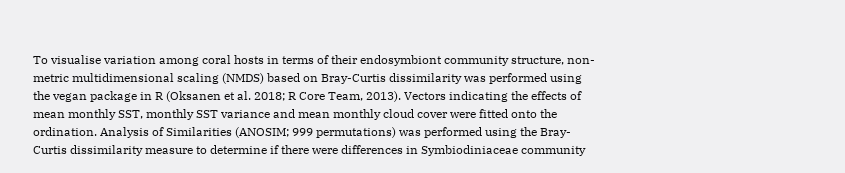To visualise variation among coral hosts in terms of their endosymbiont community structure, non-metric multidimensional scaling (NMDS) based on Bray-Curtis dissimilarity was performed using the vegan package in R (Oksanen et al. 2018; R Core Team, 2013). Vectors indicating the effects of mean monthly SST, monthly SST variance and mean monthly cloud cover were fitted onto the ordination. Analysis of Similarities (ANOSIM; 999 permutations) was performed using the Bray-Curtis dissimilarity measure to determine if there were differences in Symbiodiniaceae community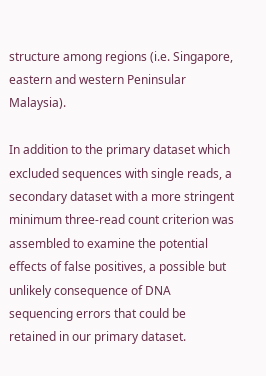structure among regions (i.e. Singapore, eastern and western Peninsular Malaysia).

In addition to the primary dataset which excluded sequences with single reads, a secondary dataset with a more stringent minimum three-read count criterion was assembled to examine the potential effects of false positives, a possible but unlikely consequence of DNA sequencing errors that could be retained in our primary dataset.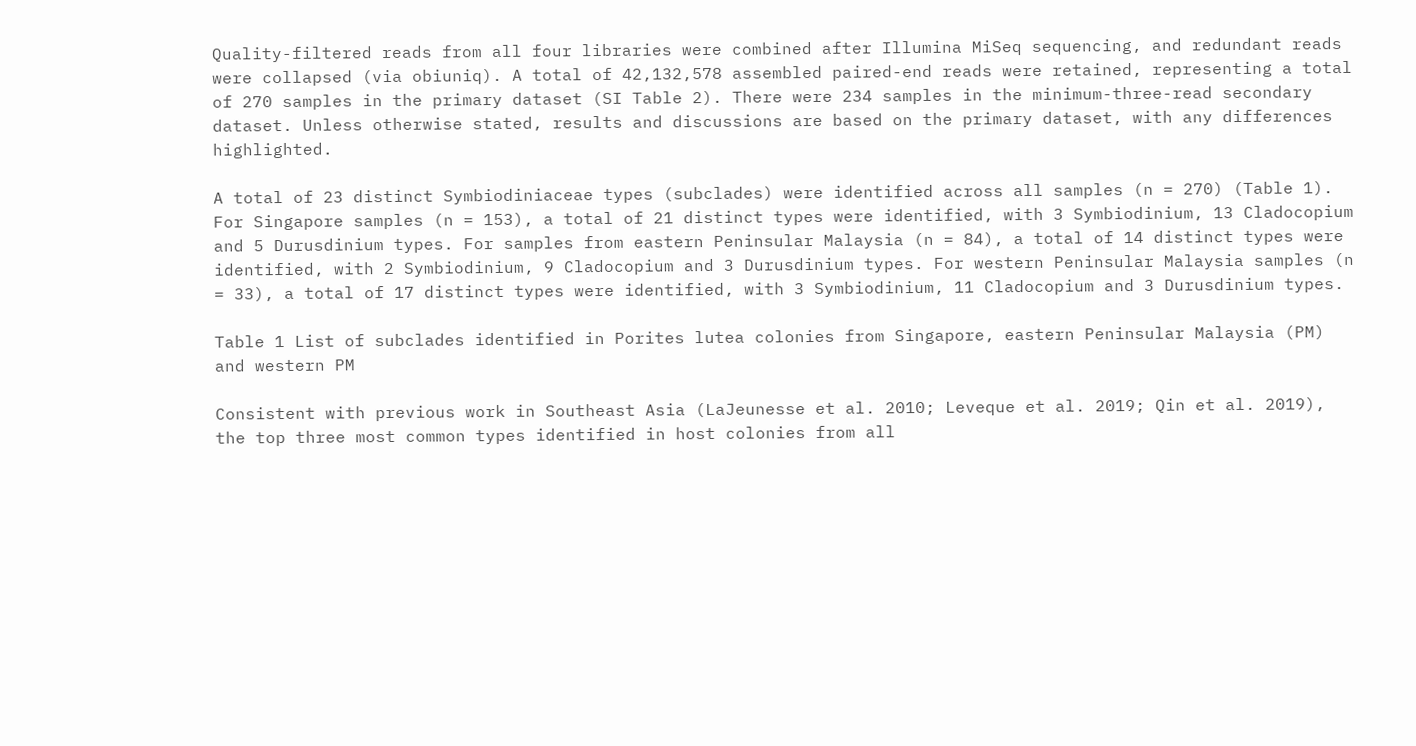Quality-filtered reads from all four libraries were combined after Illumina MiSeq sequencing, and redundant reads were collapsed (via obiuniq). A total of 42,132,578 assembled paired-end reads were retained, representing a total of 270 samples in the primary dataset (SI Table 2). There were 234 samples in the minimum-three-read secondary dataset. Unless otherwise stated, results and discussions are based on the primary dataset, with any differences highlighted.

A total of 23 distinct Symbiodiniaceae types (subclades) were identified across all samples (n = 270) (Table 1). For Singapore samples (n = 153), a total of 21 distinct types were identified, with 3 Symbiodinium, 13 Cladocopium and 5 Durusdinium types. For samples from eastern Peninsular Malaysia (n = 84), a total of 14 distinct types were identified, with 2 Symbiodinium, 9 Cladocopium and 3 Durusdinium types. For western Peninsular Malaysia samples (n = 33), a total of 17 distinct types were identified, with 3 Symbiodinium, 11 Cladocopium and 3 Durusdinium types.

Table 1 List of subclades identified in Porites lutea colonies from Singapore, eastern Peninsular Malaysia (PM) and western PM

Consistent with previous work in Southeast Asia (LaJeunesse et al. 2010; Leveque et al. 2019; Qin et al. 2019), the top three most common types identified in host colonies from all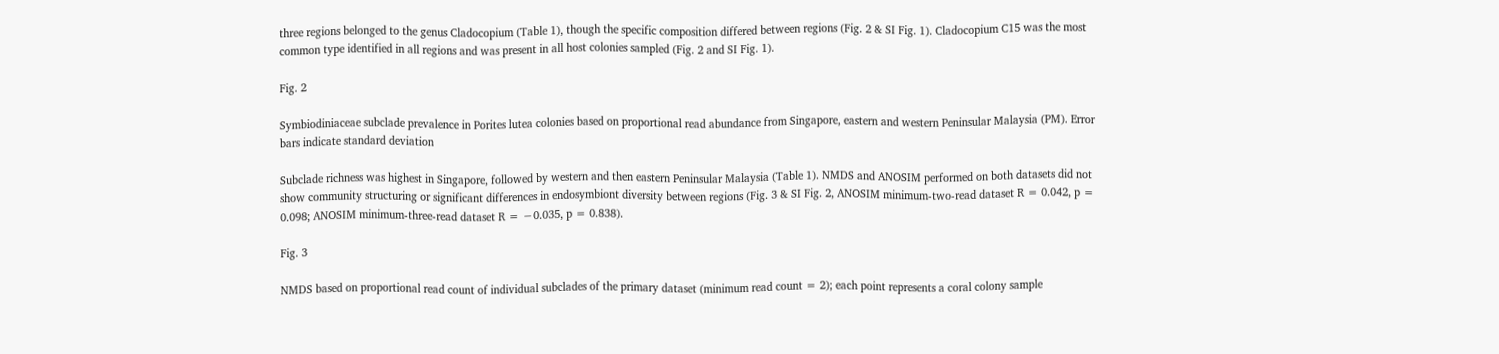three regions belonged to the genus Cladocopium (Table 1), though the specific composition differed between regions (Fig. 2 & SI Fig. 1). Cladocopium C15 was the most common type identified in all regions and was present in all host colonies sampled (Fig. 2 and SI Fig. 1).

Fig. 2

Symbiodiniaceae subclade prevalence in Porites lutea colonies based on proportional read abundance from Singapore, eastern and western Peninsular Malaysia (PM). Error bars indicate standard deviation

Subclade richness was highest in Singapore, followed by western and then eastern Peninsular Malaysia (Table 1). NMDS and ANOSIM performed on both datasets did not show community structuring or significant differences in endosymbiont diversity between regions (Fig. 3 & SI Fig. 2, ANOSIM minimum-two-read dataset R = 0.042, p = 0.098; ANOSIM minimum-three-read dataset R = −0.035, p = 0.838).

Fig. 3

NMDS based on proportional read count of individual subclades of the primary dataset (minimum read count = 2); each point represents a coral colony sample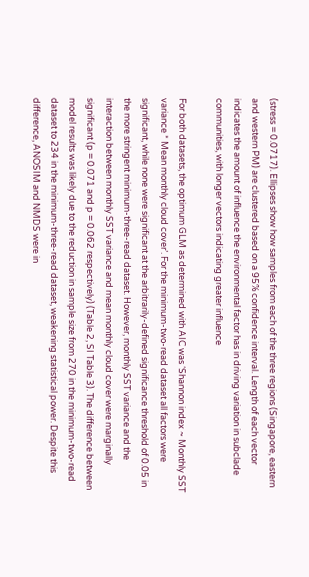(stress = 0.0717). Ellipses show how samples from each of the three regions (Singapore, eastern and western PM) are clustered based on a 95% confidence interval. Length of each vector indicates the amount of influence the environmental factor has in driving variation in subclade communities, with longer vectors indicating greater influence

For both datasets, the optimum GLM as determined with AIC was ‘Shannon index ~ Monthly SST variance * Mean monthly cloud cover’. For the minimum-two-read dataset all factors were significant, while none were significant at the arbitrarily-defined significance threshold of 0.05 in the more stringent minimum-three-read dataset. However, monthly SST variance and the interaction between monthly SST variance and mean monthly cloud cover were marginally significant (p = 0.071 and p = 0.062 respectively) (Table 2, SI Table 3). The difference between model results was likely due to the reduction in sample size from 270 in the minimum-two-read dataset to 234 in the minimum-three-read dataset, weakening statistical power. Despite this difference, ANOSIM and NMDS were in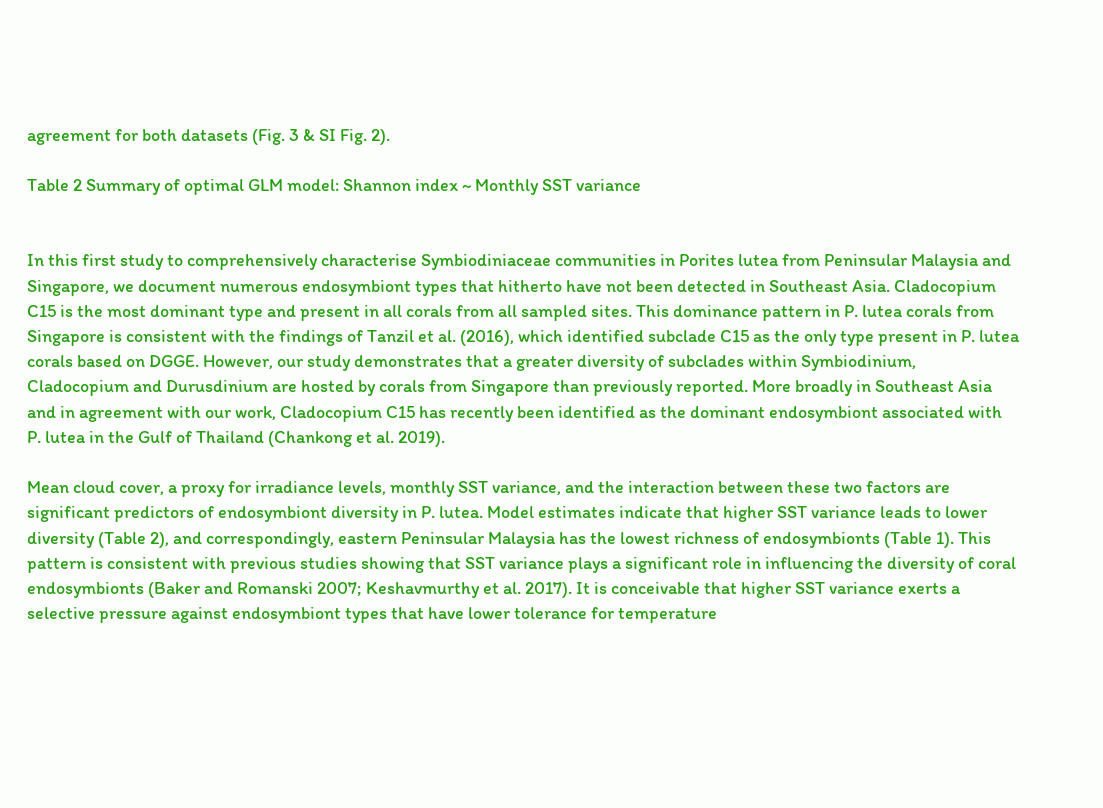agreement for both datasets (Fig. 3 & SI Fig. 2).

Table 2 Summary of optimal GLM model: Shannon index ~ Monthly SST variance


In this first study to comprehensively characterise Symbiodiniaceae communities in Porites lutea from Peninsular Malaysia and Singapore, we document numerous endosymbiont types that hitherto have not been detected in Southeast Asia. Cladocopium C15 is the most dominant type and present in all corals from all sampled sites. This dominance pattern in P. lutea corals from Singapore is consistent with the findings of Tanzil et al. (2016), which identified subclade C15 as the only type present in P. lutea corals based on DGGE. However, our study demonstrates that a greater diversity of subclades within Symbiodinium, Cladocopium and Durusdinium are hosted by corals from Singapore than previously reported. More broadly in Southeast Asia and in agreement with our work, Cladocopium C15 has recently been identified as the dominant endosymbiont associated with P. lutea in the Gulf of Thailand (Chankong et al. 2019).

Mean cloud cover, a proxy for irradiance levels, monthly SST variance, and the interaction between these two factors are significant predictors of endosymbiont diversity in P. lutea. Model estimates indicate that higher SST variance leads to lower diversity (Table 2), and correspondingly, eastern Peninsular Malaysia has the lowest richness of endosymbionts (Table 1). This pattern is consistent with previous studies showing that SST variance plays a significant role in influencing the diversity of coral endosymbionts (Baker and Romanski 2007; Keshavmurthy et al. 2017). It is conceivable that higher SST variance exerts a selective pressure against endosymbiont types that have lower tolerance for temperature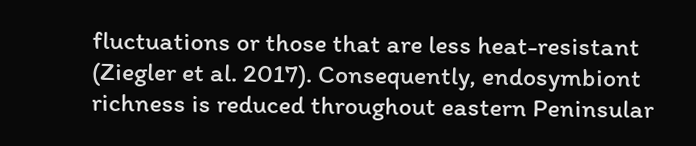fluctuations or those that are less heat-resistant (Ziegler et al. 2017). Consequently, endosymbiont richness is reduced throughout eastern Peninsular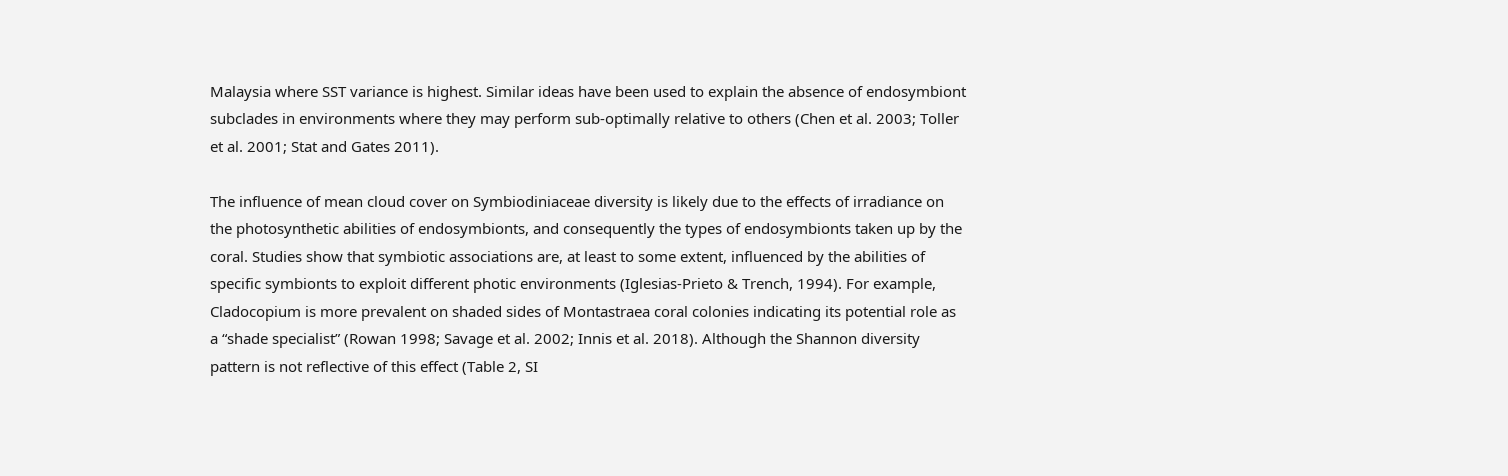Malaysia where SST variance is highest. Similar ideas have been used to explain the absence of endosymbiont subclades in environments where they may perform sub-optimally relative to others (Chen et al. 2003; Toller et al. 2001; Stat and Gates 2011).

The influence of mean cloud cover on Symbiodiniaceae diversity is likely due to the effects of irradiance on the photosynthetic abilities of endosymbionts, and consequently the types of endosymbionts taken up by the coral. Studies show that symbiotic associations are, at least to some extent, influenced by the abilities of specific symbionts to exploit different photic environments (Iglesias-Prieto & Trench, 1994). For example, Cladocopium is more prevalent on shaded sides of Montastraea coral colonies indicating its potential role as a “shade specialist” (Rowan 1998; Savage et al. 2002; Innis et al. 2018). Although the Shannon diversity pattern is not reflective of this effect (Table 2, SI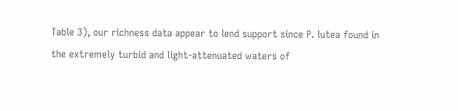Table 3), our richness data appear to lend support since P. lutea found in the extremely turbid and light-attenuated waters of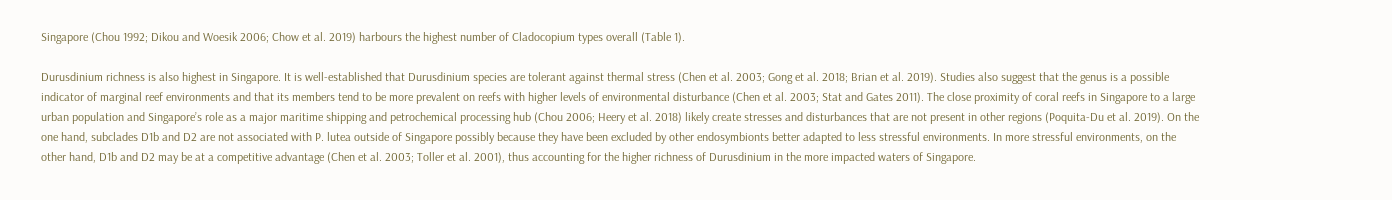Singapore (Chou 1992; Dikou and Woesik 2006; Chow et al. 2019) harbours the highest number of Cladocopium types overall (Table 1).

Durusdinium richness is also highest in Singapore. It is well-established that Durusdinium species are tolerant against thermal stress (Chen et al. 2003; Gong et al. 2018; Brian et al. 2019). Studies also suggest that the genus is a possible indicator of marginal reef environments and that its members tend to be more prevalent on reefs with higher levels of environmental disturbance (Chen et al. 2003; Stat and Gates 2011). The close proximity of coral reefs in Singapore to a large urban population and Singapore’s role as a major maritime shipping and petrochemical processing hub (Chou 2006; Heery et al. 2018) likely create stresses and disturbances that are not present in other regions (Poquita-Du et al. 2019). On the one hand, subclades D1b and D2 are not associated with P. lutea outside of Singapore possibly because they have been excluded by other endosymbionts better adapted to less stressful environments. In more stressful environments, on the other hand, D1b and D2 may be at a competitive advantage (Chen et al. 2003; Toller et al. 2001), thus accounting for the higher richness of Durusdinium in the more impacted waters of Singapore.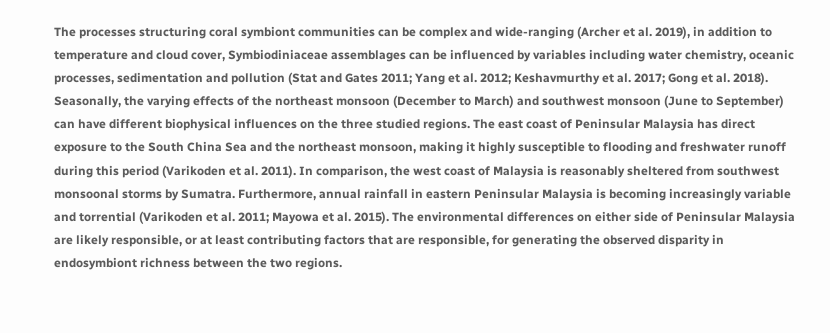The processes structuring coral symbiont communities can be complex and wide-ranging (Archer et al. 2019), in addition to temperature and cloud cover, Symbiodiniaceae assemblages can be influenced by variables including water chemistry, oceanic processes, sedimentation and pollution (Stat and Gates 2011; Yang et al. 2012; Keshavmurthy et al. 2017; Gong et al. 2018). Seasonally, the varying effects of the northeast monsoon (December to March) and southwest monsoon (June to September) can have different biophysical influences on the three studied regions. The east coast of Peninsular Malaysia has direct exposure to the South China Sea and the northeast monsoon, making it highly susceptible to flooding and freshwater runoff during this period (Varikoden et al. 2011). In comparison, the west coast of Malaysia is reasonably sheltered from southwest monsoonal storms by Sumatra. Furthermore, annual rainfall in eastern Peninsular Malaysia is becoming increasingly variable and torrential (Varikoden et al. 2011; Mayowa et al. 2015). The environmental differences on either side of Peninsular Malaysia are likely responsible, or at least contributing factors that are responsible, for generating the observed disparity in endosymbiont richness between the two regions.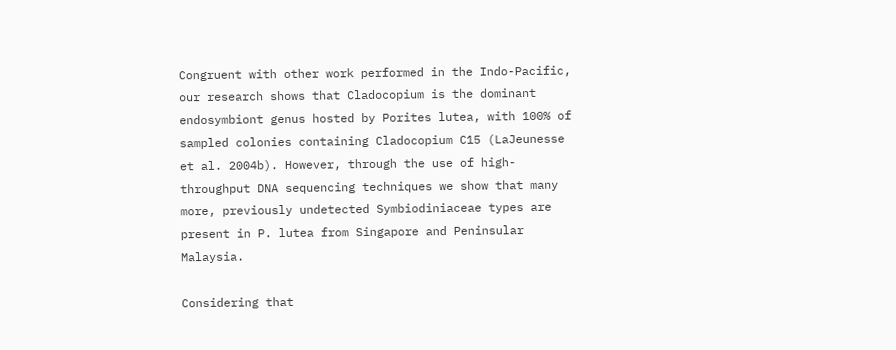Congruent with other work performed in the Indo-Pacific, our research shows that Cladocopium is the dominant endosymbiont genus hosted by Porites lutea, with 100% of sampled colonies containing Cladocopium C15 (LaJeunesse et al. 2004b). However, through the use of high-throughput DNA sequencing techniques we show that many more, previously undetected Symbiodiniaceae types are present in P. lutea from Singapore and Peninsular Malaysia.

Considering that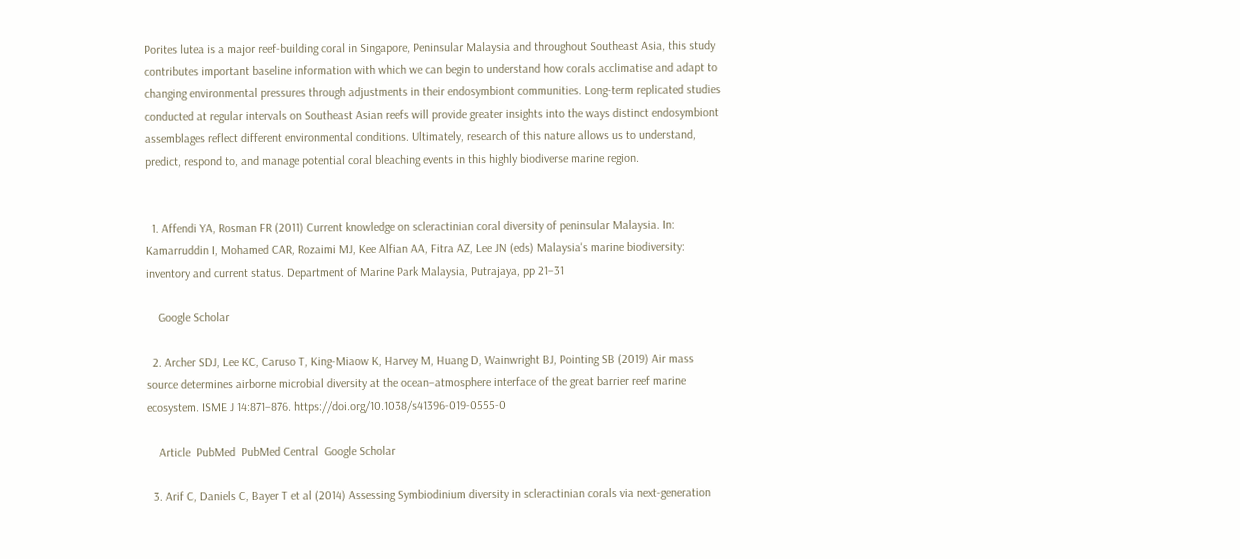Porites lutea is a major reef-building coral in Singapore, Peninsular Malaysia and throughout Southeast Asia, this study contributes important baseline information with which we can begin to understand how corals acclimatise and adapt to changing environmental pressures through adjustments in their endosymbiont communities. Long-term replicated studies conducted at regular intervals on Southeast Asian reefs will provide greater insights into the ways distinct endosymbiont assemblages reflect different environmental conditions. Ultimately, research of this nature allows us to understand, predict, respond to, and manage potential coral bleaching events in this highly biodiverse marine region.


  1. Affendi YA, Rosman FR (2011) Current knowledge on scleractinian coral diversity of peninsular Malaysia. In: Kamarruddin I, Mohamed CAR, Rozaimi MJ, Kee Alfian AA, Fitra AZ, Lee JN (eds) Malaysia's marine biodiversity: inventory and current status. Department of Marine Park Malaysia, Putrajaya, pp 21–31

    Google Scholar

  2. Archer SDJ, Lee KC, Caruso T, King-Miaow K, Harvey M, Huang D, Wainwright BJ, Pointing SB (2019) Air mass source determines airborne microbial diversity at the ocean–atmosphere interface of the great barrier reef marine ecosystem. ISME J 14:871–876. https://doi.org/10.1038/s41396-019-0555-0

    Article  PubMed  PubMed Central  Google Scholar

  3. Arif C, Daniels C, Bayer T et al (2014) Assessing Symbiodinium diversity in scleractinian corals via next-generation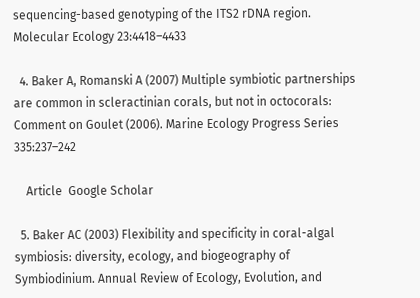sequencing-based genotyping of the ITS2 rDNA region. Molecular Ecology 23:4418–4433

  4. Baker A, Romanski A (2007) Multiple symbiotic partnerships are common in scleractinian corals, but not in octocorals: Comment on Goulet (2006). Marine Ecology Progress Series 335:237–242

    Article  Google Scholar

  5. Baker AC (2003) Flexibility and specificity in coral-algal symbiosis: diversity, ecology, and biogeography of Symbiodinium. Annual Review of Ecology, Evolution, and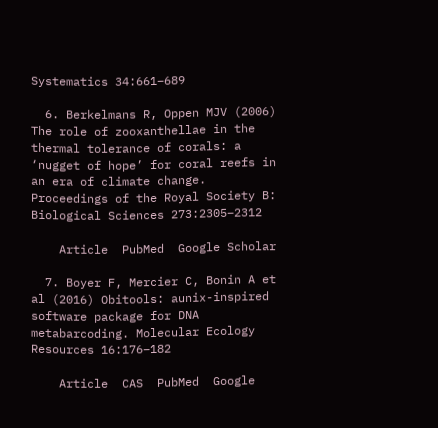Systematics 34:661–689

  6. Berkelmans R, Oppen MJV (2006) The role of zooxanthellae in the thermal tolerance of corals: a ‘nugget of hope’ for coral reefs in an era of climate change. Proceedings of the Royal Society B: Biological Sciences 273:2305–2312

    Article  PubMed  Google Scholar

  7. Boyer F, Mercier C, Bonin A et al (2016) Obitools: aunix-inspired software package for DNA metabarcoding. Molecular Ecology Resources 16:176–182

    Article  CAS  PubMed  Google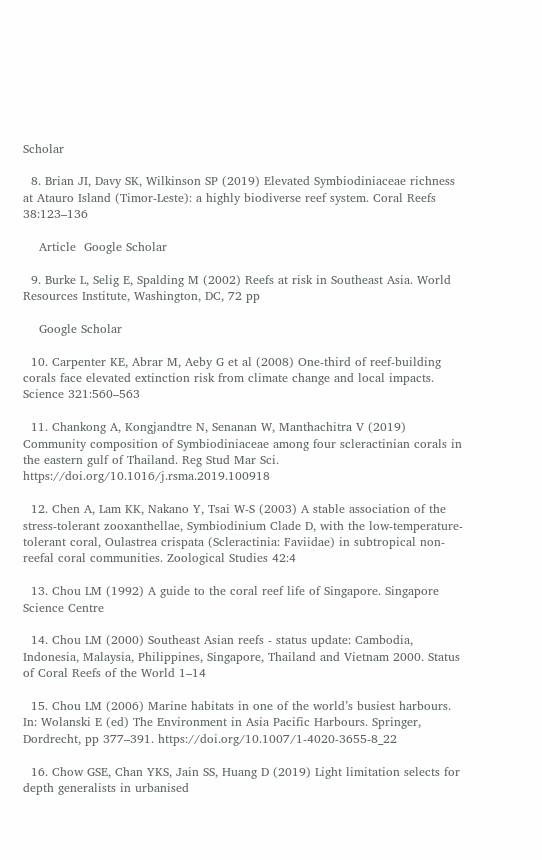Scholar

  8. Brian JI, Davy SK, Wilkinson SP (2019) Elevated Symbiodiniaceae richness at Atauro Island (Timor-Leste): a highly biodiverse reef system. Coral Reefs 38:123–136

    Article  Google Scholar

  9. Burke L, Selig E, Spalding M (2002) Reefs at risk in Southeast Asia. World Resources Institute, Washington, DC, 72 pp

    Google Scholar

  10. Carpenter KE, Abrar M, Aeby G et al (2008) One-third of reef-building corals face elevated extinction risk from climate change and local impacts. Science 321:560–563

  11. Chankong A, Kongjandtre N, Senanan W, Manthachitra V (2019) Community composition of Symbiodiniaceae among four scleractinian corals in the eastern gulf of Thailand. Reg Stud Mar Sci. https://doi.org/10.1016/j.rsma.2019.100918

  12. Chen A, Lam KK, Nakano Y, Tsai W-S (2003) A stable association of the stress-tolerant zooxanthellae, Symbiodinium Clade D, with the low-temperature-tolerant coral, Oulastrea crispata (Scleractinia: Faviidae) in subtropical non-reefal coral communities. Zoological Studies 42:4

  13. Chou LM (1992) A guide to the coral reef life of Singapore. Singapore Science Centre

  14. Chou LM (2000) Southeast Asian reefs - status update: Cambodia, Indonesia, Malaysia, Philippines, Singapore, Thailand and Vietnam 2000. Status of Coral Reefs of the World 1–14

  15. Chou LM (2006) Marine habitats in one of the world’s busiest harbours. In: Wolanski E (ed) The Environment in Asia Pacific Harbours. Springer, Dordrecht, pp 377–391. https://doi.org/10.1007/1-4020-3655-8_22

  16. Chow GSE, Chan YKS, Jain SS, Huang D (2019) Light limitation selects for depth generalists in urbanised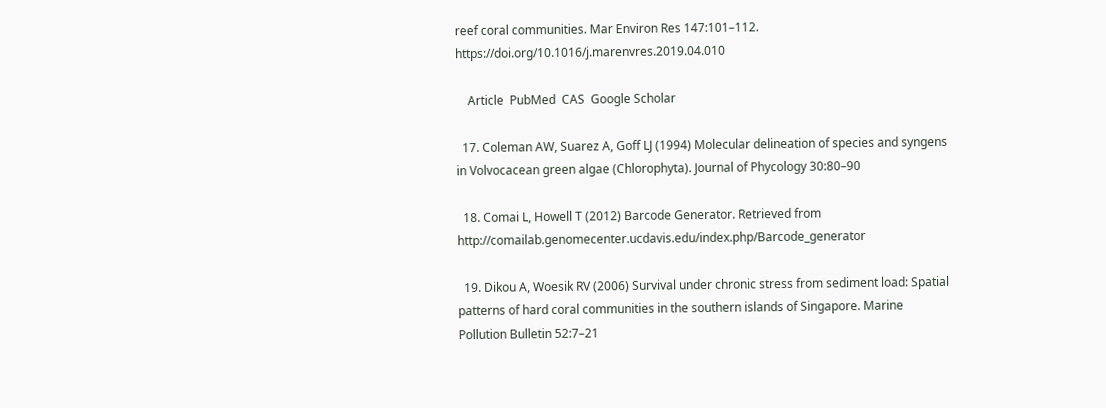reef coral communities. Mar Environ Res 147:101–112. https://doi.org/10.1016/j.marenvres.2019.04.010

    Article  PubMed  CAS  Google Scholar

  17. Coleman AW, Suarez A, Goff LJ (1994) Molecular delineation of species and syngens in Volvocacean green algae (Chlorophyta). Journal of Phycology 30:80–90

  18. Comai L, Howell T (2012) Barcode Generator. Retrieved from http://comailab.genomecenter.ucdavis.edu/index.php/Barcode_generator

  19. Dikou A, Woesik RV (2006) Survival under chronic stress from sediment load: Spatial patterns of hard coral communities in the southern islands of Singapore. Marine Pollution Bulletin 52:7–21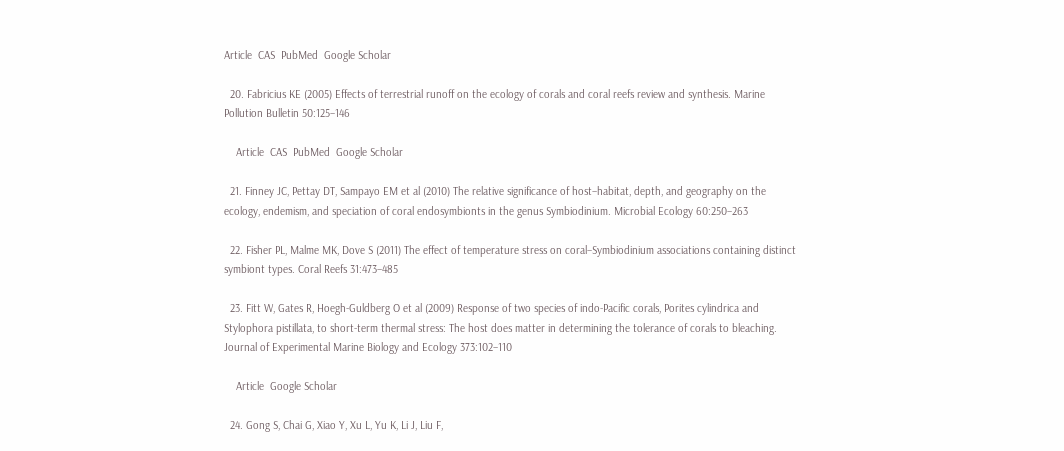Article  CAS  PubMed  Google Scholar

  20. Fabricius KE (2005) Effects of terrestrial runoff on the ecology of corals and coral reefs review and synthesis. Marine Pollution Bulletin 50:125–146

    Article  CAS  PubMed  Google Scholar

  21. Finney JC, Pettay DT, Sampayo EM et al (2010) The relative significance of host–habitat, depth, and geography on the ecology, endemism, and speciation of coral endosymbionts in the genus Symbiodinium. Microbial Ecology 60:250–263

  22. Fisher PL, Malme MK, Dove S (2011) The effect of temperature stress on coral–Symbiodinium associations containing distinct symbiont types. Coral Reefs 31:473–485

  23. Fitt W, Gates R, Hoegh-Guldberg O et al (2009) Response of two species of indo-Pacific corals, Porites cylindrica and Stylophora pistillata, to short-term thermal stress: The host does matter in determining the tolerance of corals to bleaching. Journal of Experimental Marine Biology and Ecology 373:102–110

    Article  Google Scholar

  24. Gong S, Chai G, Xiao Y, Xu L, Yu K, Li J, Liu F,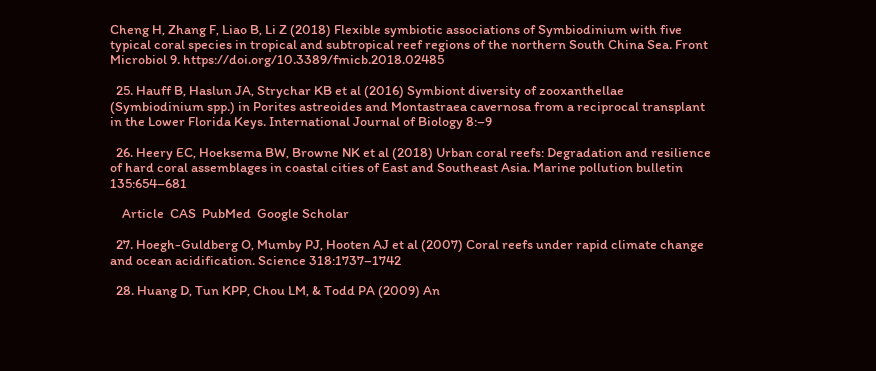Cheng H, Zhang F, Liao B, Li Z (2018) Flexible symbiotic associations of Symbiodinium with five typical coral species in tropical and subtropical reef regions of the northern South China Sea. Front Microbiol 9. https://doi.org/10.3389/fmicb.2018.02485

  25. Hauff B, Haslun JA, Strychar KB et al (2016) Symbiont diversity of zooxanthellae (Symbiodinium spp.) in Porites astreoides and Montastraea cavernosa from a reciprocal transplant in the Lower Florida Keys. International Journal of Biology 8:–9

  26. Heery EC, Hoeksema BW, Browne NK et al (2018) Urban coral reefs: Degradation and resilience of hard coral assemblages in coastal cities of East and Southeast Asia. Marine pollution bulletin 135:654–681

    Article  CAS  PubMed  Google Scholar

  27. Hoegh-Guldberg O, Mumby PJ, Hooten AJ et al (2007) Coral reefs under rapid climate change and ocean acidification. Science 318:1737–1742

  28. Huang D, Tun KPP, Chou LM, & Todd PA (2009) An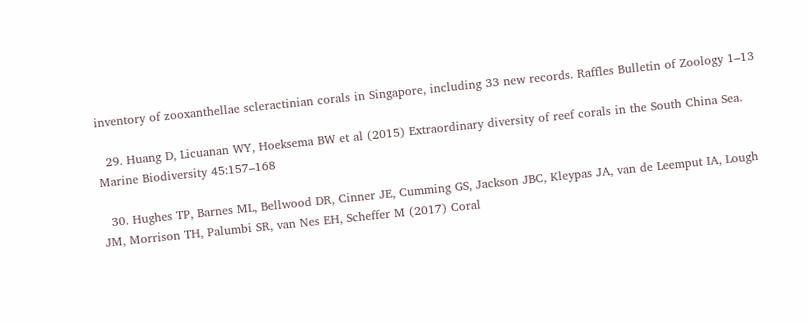inventory of zooxanthellae scleractinian corals in Singapore, including 33 new records. Raffles Bulletin of Zoology 1–13

  29. Huang D, Licuanan WY, Hoeksema BW et al (2015) Extraordinary diversity of reef corals in the South China Sea. Marine Biodiversity 45:157–168

  30. Hughes TP, Barnes ML, Bellwood DR, Cinner JE, Cumming GS, Jackson JBC, Kleypas JA, van de Leemput IA, Lough JM, Morrison TH, Palumbi SR, van Nes EH, Scheffer M (2017) Coral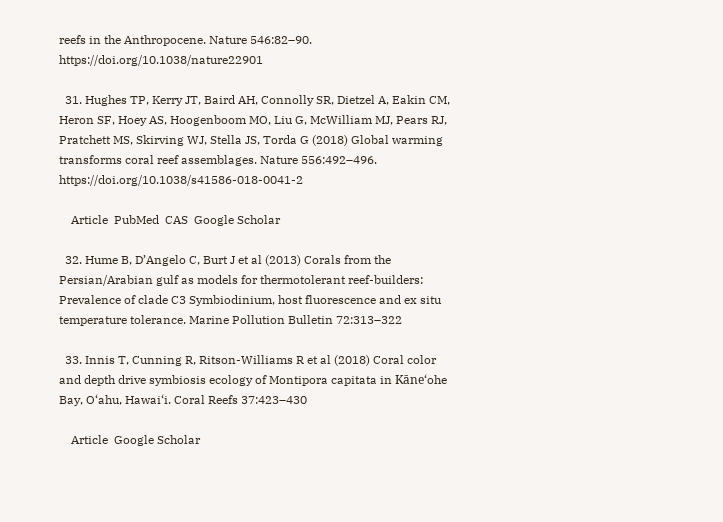reefs in the Anthropocene. Nature 546:82–90. https://doi.org/10.1038/nature22901

  31. Hughes TP, Kerry JT, Baird AH, Connolly SR, Dietzel A, Eakin CM, Heron SF, Hoey AS, Hoogenboom MO, Liu G, McWilliam MJ, Pears RJ, Pratchett MS, Skirving WJ, Stella JS, Torda G (2018) Global warming transforms coral reef assemblages. Nature 556:492–496. https://doi.org/10.1038/s41586-018-0041-2

    Article  PubMed  CAS  Google Scholar

  32. Hume B, D’Angelo C, Burt J et al (2013) Corals from the Persian/Arabian gulf as models for thermotolerant reef-builders: Prevalence of clade C3 Symbiodinium, host fluorescence and ex situ temperature tolerance. Marine Pollution Bulletin 72:313–322

  33. Innis T, Cunning R, Ritson-Williams R et al (2018) Coral color and depth drive symbiosis ecology of Montipora capitata in Kāne‘ohe Bay, O‘ahu, Hawai‘i. Coral Reefs 37:423–430

    Article  Google Scholar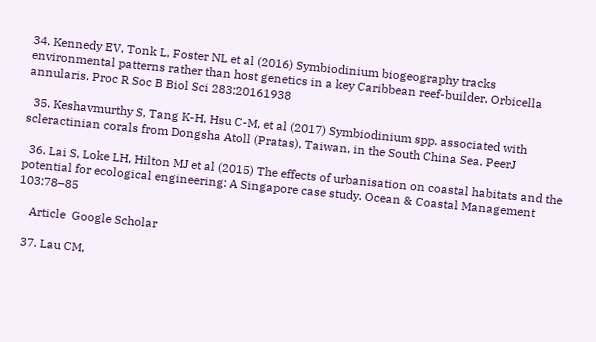34. Kennedy EV, Tonk L, Foster NL et al (2016) Symbiodinium biogeography tracks environmental patterns rather than host genetics in a key Caribbean reef-builder, Orbicella annularis. Proc R Soc B Biol Sci 283:20161938

  35. Keshavmurthy S, Tang K-H, Hsu C-M, et al (2017) Symbiodinium spp. associated with scleractinian corals from Dongsha Atoll (Pratas), Taiwan, in the South China Sea. PeerJ

  36. Lai S, Loke LH, Hilton MJ et al (2015) The effects of urbanisation on coastal habitats and the potential for ecological engineering: A Singapore case study. Ocean & Coastal Management 103:78–85

    Article  Google Scholar

  37. Lau CM,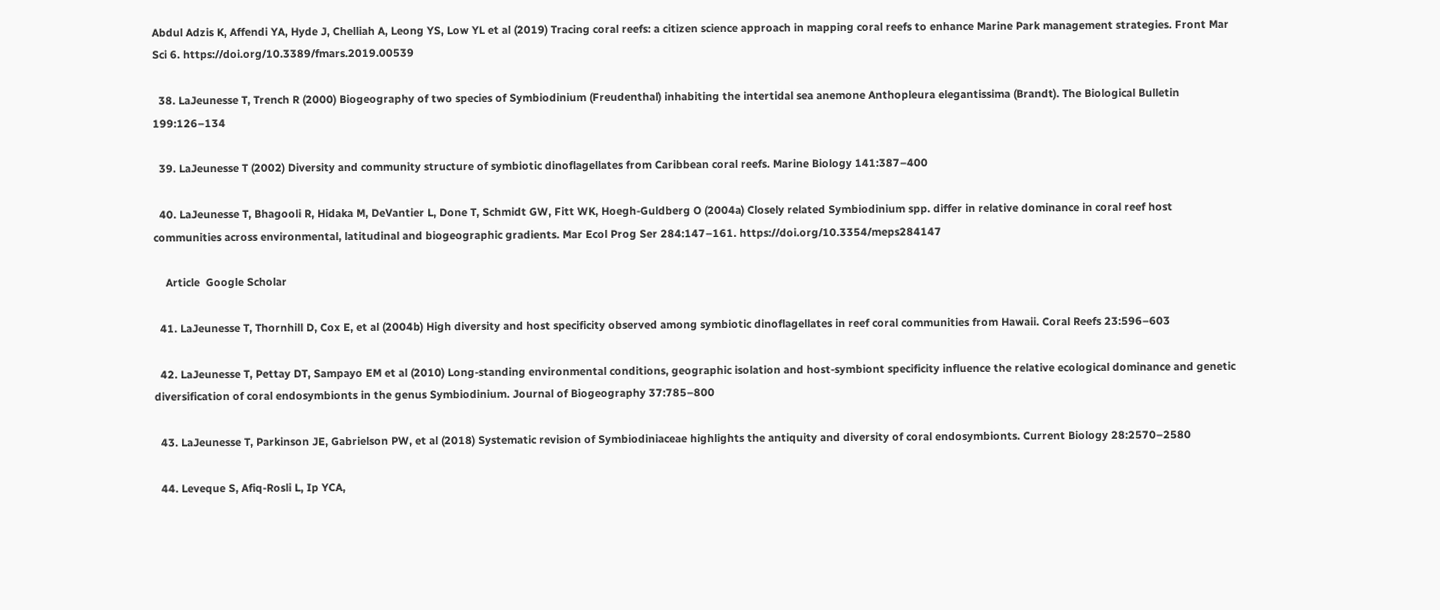Abdul Adzis K, Affendi YA, Hyde J, Chelliah A, Leong YS, Low YL et al (2019) Tracing coral reefs: a citizen science approach in mapping coral reefs to enhance Marine Park management strategies. Front Mar Sci 6. https://doi.org/10.3389/fmars.2019.00539

  38. LaJeunesse T, Trench R (2000) Biogeography of two species of Symbiodinium (Freudenthal) inhabiting the intertidal sea anemone Anthopleura elegantissima (Brandt). The Biological Bulletin 199:126–134

  39. LaJeunesse T (2002) Diversity and community structure of symbiotic dinoflagellates from Caribbean coral reefs. Marine Biology 141:387–400

  40. LaJeunesse T, Bhagooli R, Hidaka M, DeVantier L, Done T, Schmidt GW, Fitt WK, Hoegh-Guldberg O (2004a) Closely related Symbiodinium spp. differ in relative dominance in coral reef host communities across environmental, latitudinal and biogeographic gradients. Mar Ecol Prog Ser 284:147–161. https://doi.org/10.3354/meps284147

    Article  Google Scholar

  41. LaJeunesse T, Thornhill D, Cox E, et al (2004b) High diversity and host specificity observed among symbiotic dinoflagellates in reef coral communities from Hawaii. Coral Reefs 23:596–603

  42. LaJeunesse T, Pettay DT, Sampayo EM et al (2010) Long-standing environmental conditions, geographic isolation and host-symbiont specificity influence the relative ecological dominance and genetic diversification of coral endosymbionts in the genus Symbiodinium. Journal of Biogeography 37:785–800

  43. LaJeunesse T, Parkinson JE, Gabrielson PW, et al (2018) Systematic revision of Symbiodiniaceae highlights the antiquity and diversity of coral endosymbionts. Current Biology 28:2570–2580

  44. Leveque S, Afiq-Rosli L, Ip YCA,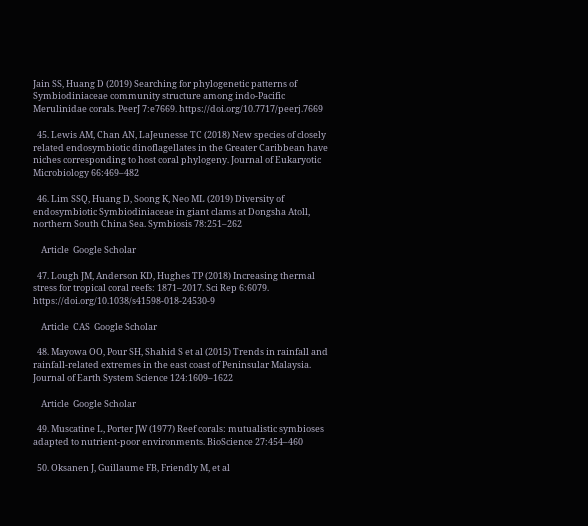Jain SS, Huang D (2019) Searching for phylogenetic patterns of Symbiodiniaceae community structure among indo-Pacific Merulinidae corals. PeerJ 7:e7669. https://doi.org/10.7717/peerj.7669

  45. Lewis AM, Chan AN, LaJeunesse TC (2018) New species of closely related endosymbiotic dinoflagellates in the Greater Caribbean have niches corresponding to host coral phylogeny. Journal of Eukaryotic Microbiology 66:469–482

  46. Lim SSQ, Huang D, Soong K, Neo ML (2019) Diversity of endosymbiotic Symbiodiniaceae in giant clams at Dongsha Atoll, northern South China Sea. Symbiosis 78:251–262

    Article  Google Scholar

  47. Lough JM, Anderson KD, Hughes TP (2018) Increasing thermal stress for tropical coral reefs: 1871–2017. Sci Rep 6:6079. https://doi.org/10.1038/s41598-018-24530-9

    Article  CAS  Google Scholar

  48. Mayowa OO, Pour SH, Shahid S et al (2015) Trends in rainfall and rainfall-related extremes in the east coast of Peninsular Malaysia. Journal of Earth System Science 124:1609–1622

    Article  Google Scholar

  49. Muscatine L, Porter JW (1977) Reef corals: mutualistic symbioses adapted to nutrient-poor environments. BioScience 27:454–460

  50. Oksanen J, Guillaume FB, Friendly M, et al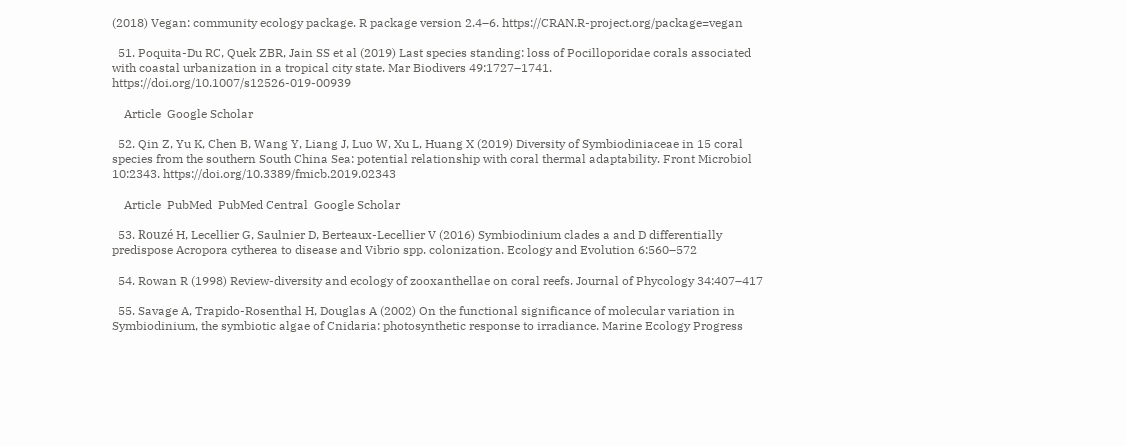(2018) Vegan: community ecology package. R package version 2.4–6. https://CRAN.R-project.org/package=vegan

  51. Poquita-Du RC, Quek ZBR, Jain SS et al (2019) Last species standing: loss of Pocilloporidae corals associated with coastal urbanization in a tropical city state. Mar Biodivers 49:1727–1741. https://doi.org/10.1007/s12526-019-00939

    Article  Google Scholar

  52. Qin Z, Yu K, Chen B, Wang Y, Liang J, Luo W, Xu L, Huang X (2019) Diversity of Symbiodiniaceae in 15 coral species from the southern South China Sea: potential relationship with coral thermal adaptability. Front Microbiol 10:2343. https://doi.org/10.3389/fmicb.2019.02343

    Article  PubMed  PubMed Central  Google Scholar

  53. Rouzé H, Lecellier G, Saulnier D, Berteaux-Lecellier V (2016) Symbiodinium clades a and D differentially predispose Acropora cytherea to disease and Vibrio spp. colonization. Ecology and Evolution 6:560–572

  54. Rowan R (1998) Review-diversity and ecology of zooxanthellae on coral reefs. Journal of Phycology 34:407–417

  55. Savage A, Trapido-Rosenthal H, Douglas A (2002) On the functional significance of molecular variation in Symbiodinium, the symbiotic algae of Cnidaria: photosynthetic response to irradiance. Marine Ecology Progress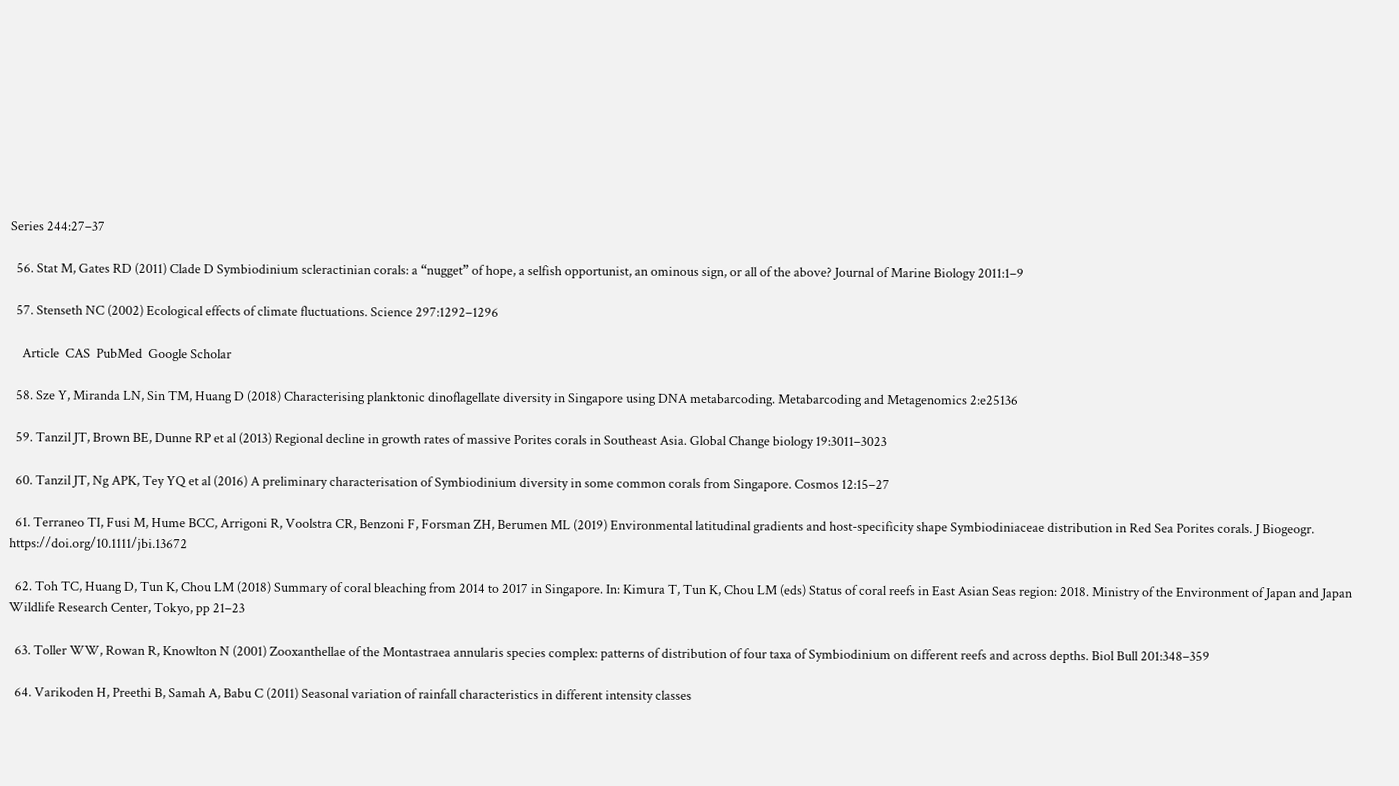Series 244:27–37

  56. Stat M, Gates RD (2011) Clade D Symbiodinium scleractinian corals: a “nugget” of hope, a selfish opportunist, an ominous sign, or all of the above? Journal of Marine Biology 2011:1–9

  57. Stenseth NC (2002) Ecological effects of climate fluctuations. Science 297:1292–1296

    Article  CAS  PubMed  Google Scholar

  58. Sze Y, Miranda LN, Sin TM, Huang D (2018) Characterising planktonic dinoflagellate diversity in Singapore using DNA metabarcoding. Metabarcoding and Metagenomics 2:e25136

  59. Tanzil JT, Brown BE, Dunne RP et al (2013) Regional decline in growth rates of massive Porites corals in Southeast Asia. Global Change biology 19:3011–3023

  60. Tanzil JT, Ng APK, Tey YQ et al (2016) A preliminary characterisation of Symbiodinium diversity in some common corals from Singapore. Cosmos 12:15–27

  61. Terraneo TI, Fusi M, Hume BCC, Arrigoni R, Voolstra CR, Benzoni F, Forsman ZH, Berumen ML (2019) Environmental latitudinal gradients and host-specificity shape Symbiodiniaceae distribution in Red Sea Porites corals. J Biogeogr. https://doi.org/10.1111/jbi.13672

  62. Toh TC, Huang D, Tun K, Chou LM (2018) Summary of coral bleaching from 2014 to 2017 in Singapore. In: Kimura T, Tun K, Chou LM (eds) Status of coral reefs in East Asian Seas region: 2018. Ministry of the Environment of Japan and Japan Wildlife Research Center, Tokyo, pp 21–23

  63. Toller WW, Rowan R, Knowlton N (2001) Zooxanthellae of the Montastraea annularis species complex: patterns of distribution of four taxa of Symbiodinium on different reefs and across depths. Biol Bull 201:348–359

  64. Varikoden H, Preethi B, Samah A, Babu C (2011) Seasonal variation of rainfall characteristics in different intensity classes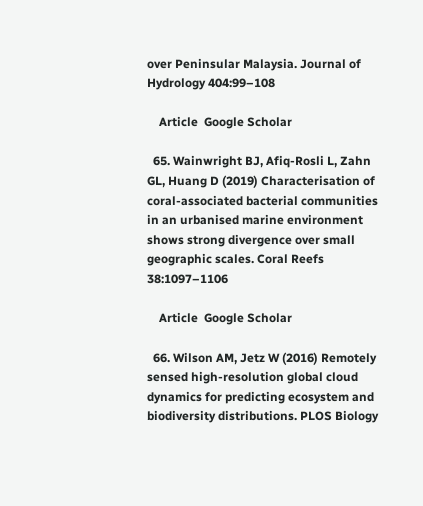over Peninsular Malaysia. Journal of Hydrology 404:99–108

    Article  Google Scholar

  65. Wainwright BJ, Afiq-Rosli L, Zahn GL, Huang D (2019) Characterisation of coral-associated bacterial communities in an urbanised marine environment shows strong divergence over small geographic scales. Coral Reefs 38:1097–1106

    Article  Google Scholar

  66. Wilson AM, Jetz W (2016) Remotely sensed high-resolution global cloud dynamics for predicting ecosystem and biodiversity distributions. PLOS Biology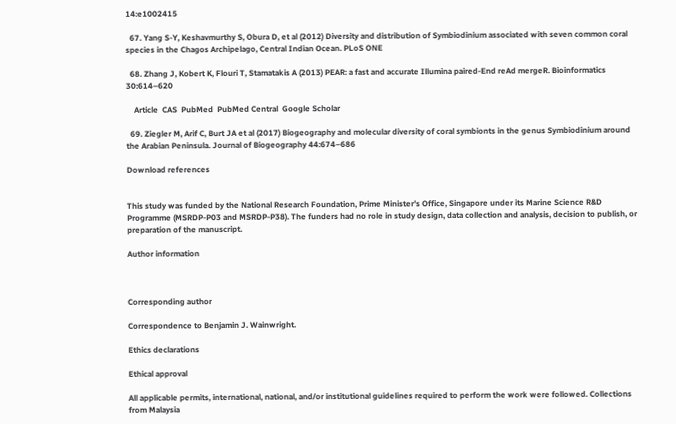14:e1002415

  67. Yang S-Y, Keshavmurthy S, Obura D, et al (2012) Diversity and distribution of Symbiodinium associated with seven common coral species in the Chagos Archipelago, Central Indian Ocean. PLoS ONE

  68. Zhang J, Kobert K, Flouri T, Stamatakis A (2013) PEAR: a fast and accurate Illumina paired-End reAd mergeR. Bioinformatics 30:614–620

    Article  CAS  PubMed  PubMed Central  Google Scholar

  69. Ziegler M, Arif C, Burt JA et al (2017) Biogeography and molecular diversity of coral symbionts in the genus Symbiodinium around the Arabian Peninsula. Journal of Biogeography 44:674–686

Download references


This study was funded by the National Research Foundation, Prime Minister’s Office, Singapore under its Marine Science R&D Programme (MSRDP-P03 and MSRDP-P38). The funders had no role in study design, data collection and analysis, decision to publish, or preparation of the manuscript.

Author information



Corresponding author

Correspondence to Benjamin J. Wainwright.

Ethics declarations

Ethical approval

All applicable permits, international, national, and/or institutional guidelines required to perform the work were followed. Collections from Malaysia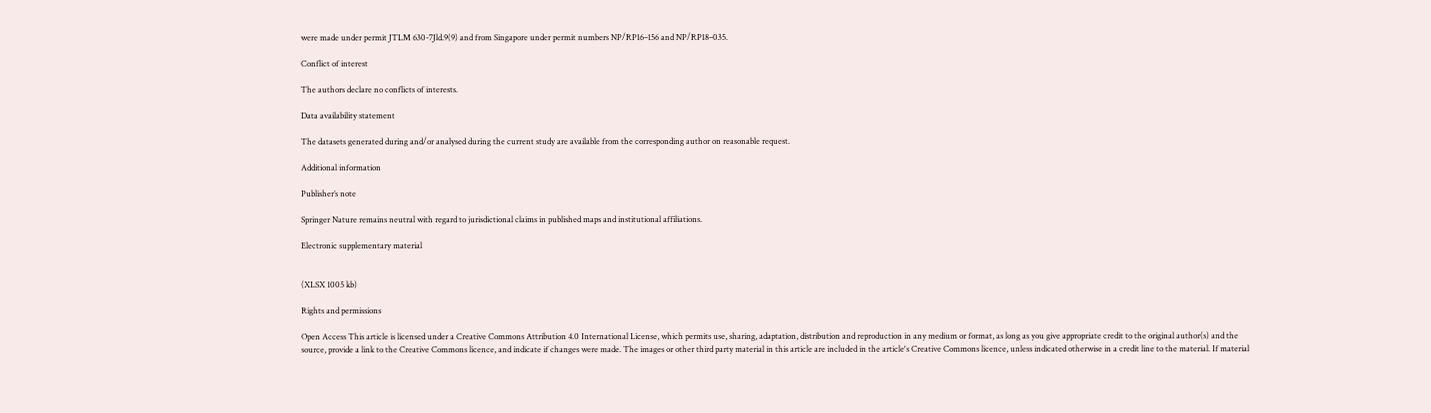were made under permit JTLM 630-7Jld.9(9) and from Singapore under permit numbers NP/RP16–156 and NP/RP18–035.

Conflict of interest

The authors declare no conflicts of interests.

Data availability statement

The datasets generated during and/or analysed during the current study are available from the corresponding author on reasonable request.

Additional information

Publisher’s note

Springer Nature remains neutral with regard to jurisdictional claims in published maps and institutional affiliations.

Electronic supplementary material


(XLSX 1005 kb)

Rights and permissions

Open Access This article is licensed under a Creative Commons Attribution 4.0 International License, which permits use, sharing, adaptation, distribution and reproduction in any medium or format, as long as you give appropriate credit to the original author(s) and the source, provide a link to the Creative Commons licence, and indicate if changes were made. The images or other third party material in this article are included in the article's Creative Commons licence, unless indicated otherwise in a credit line to the material. If material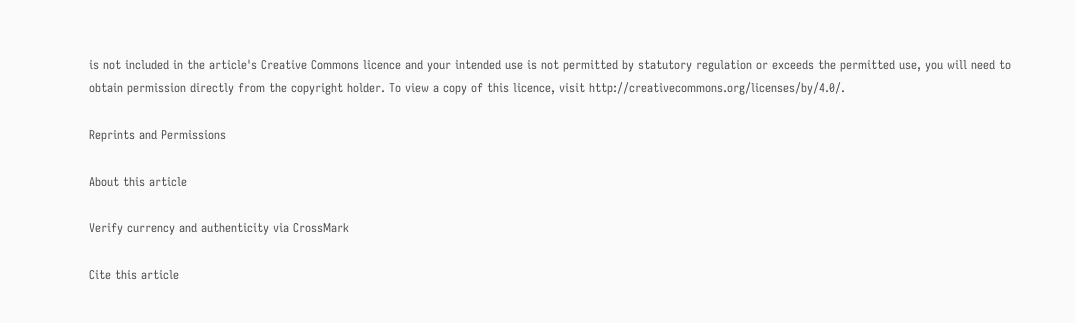is not included in the article's Creative Commons licence and your intended use is not permitted by statutory regulation or exceeds the permitted use, you will need to obtain permission directly from the copyright holder. To view a copy of this licence, visit http://creativecommons.org/licenses/by/4.0/.

Reprints and Permissions

About this article

Verify currency and authenticity via CrossMark

Cite this article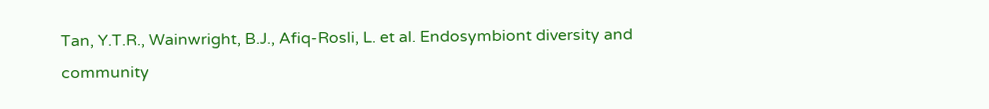Tan, Y.T.R., Wainwright, B.J., Afiq-Rosli, L. et al. Endosymbiont diversity and community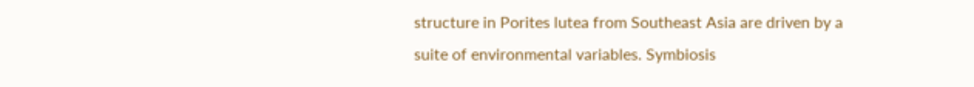structure in Porites lutea from Southeast Asia are driven by a suite of environmental variables. Symbiosis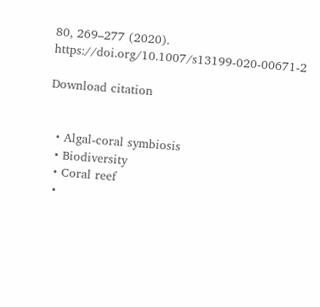80, 269–277 (2020). https://doi.org/10.1007/s13199-020-00671-2

Download citation


  • Algal-coral symbiosis
  • Biodiversity
  • Coral reef
  •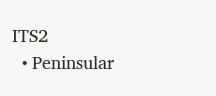ITS2
  • Peninsular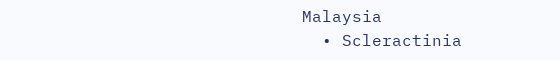Malaysia
  • Scleractinia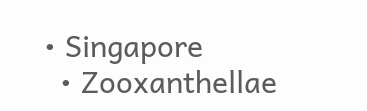• Singapore
  • Zooxanthellae